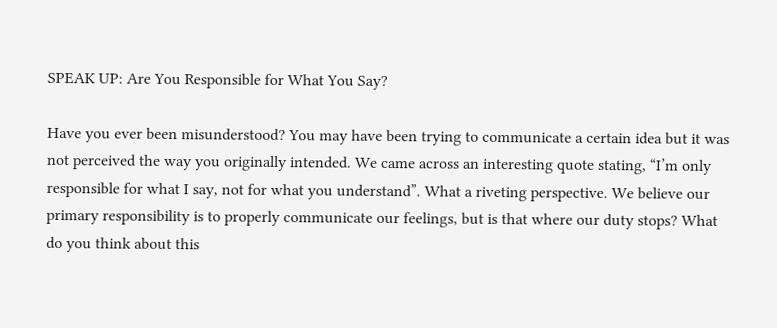SPEAK UP: Are You Responsible for What You Say?

Have you ever been misunderstood? You may have been trying to communicate a certain idea but it was not perceived the way you originally intended. We came across an interesting quote stating, “I’m only responsible for what I say, not for what you understand”. What a riveting perspective. We believe our primary responsibility is to properly communicate our feelings, but is that where our duty stops? What do you think about this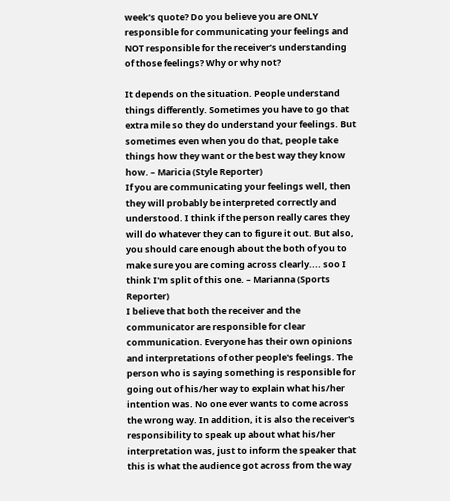week’s quote? Do you believe you are ONLY responsible for communicating your feelings and NOT responsible for the receiver’s understanding of those feelings? Why or why not?

It depends on the situation. People understand things differently. Sometimes you have to go that extra mile so they do understand your feelings. But sometimes even when you do that, people take things how they want or the best way they know how. – Maricia (Style Reporter)
If you are communicating your feelings well, then they will probably be interpreted correctly and understood. I think if the person really cares they will do whatever they can to figure it out. But also, you should care enough about the both of you to make sure you are coming across clearly.... soo I think I'm split of this one. – Marianna (Sports Reporter)
I believe that both the receiver and the communicator are responsible for clear communication. Everyone has their own opinions and interpretations of other people's feelings. The person who is saying something is responsible for going out of his/her way to explain what his/her intention was. No one ever wants to come across the wrong way. In addition, it is also the receiver's responsibility to speak up about what his/her interpretation was, just to inform the speaker that this is what the audience got across from the way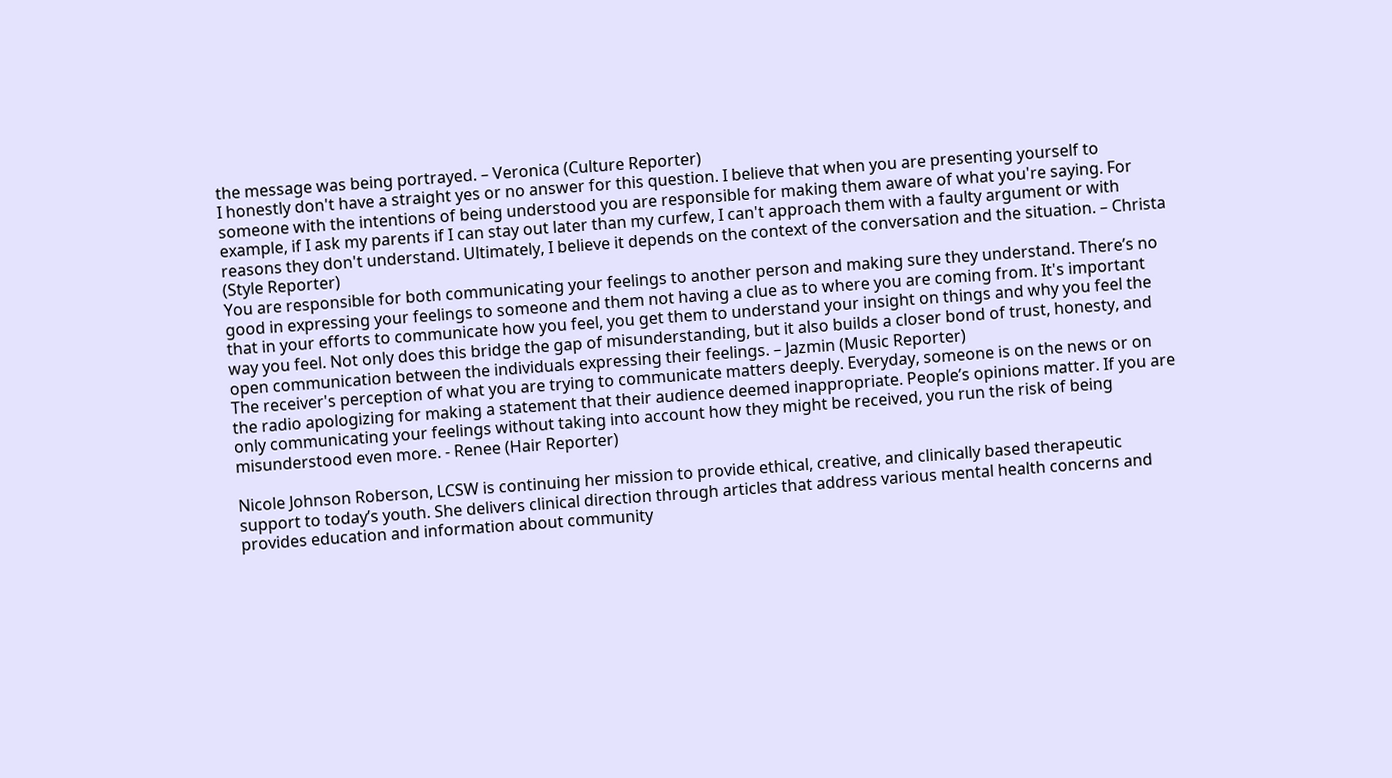the message was being portrayed. – Veronica (Culture Reporter)
I honestly don't have a straight yes or no answer for this question. I believe that when you are presenting yourself to someone with the intentions of being understood you are responsible for making them aware of what you're saying. For example, if I ask my parents if I can stay out later than my curfew, I can't approach them with a faulty argument or with reasons they don't understand. Ultimately, I believe it depends on the context of the conversation and the situation. – Christa (Style Reporter)
You are responsible for both communicating your feelings to another person and making sure they understand. There’s no good in expressing your feelings to someone and them not having a clue as to where you are coming from. It's important that in your efforts to communicate how you feel, you get them to understand your insight on things and why you feel the way you feel. Not only does this bridge the gap of misunderstanding, but it also builds a closer bond of trust, honesty, and open communication between the individuals expressing their feelings. – Jazmin (Music Reporter)
The receiver's perception of what you are trying to communicate matters deeply. Everyday, someone is on the news or on the radio apologizing for making a statement that their audience deemed inappropriate. People’s opinions matter. If you are only communicating your feelings without taking into account how they might be received, you run the risk of being misunderstood even more. - Renee (Hair Reporter)

Nicole Johnson Roberson, LCSW is continuing her mission to provide ethical, creative, and clinically based therapeutic support to today’s youth. She delivers clinical direction through articles that address various mental health concerns and provides education and information about community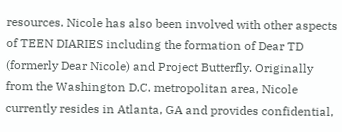resources. Nicole has also been involved with other aspects of TEEN DIARIES including the formation of Dear TD (formerly Dear Nicole) and Project Butterfly. Originally from the Washington D.C. metropolitan area, Nicole currently resides in Atlanta, GA and provides confidential,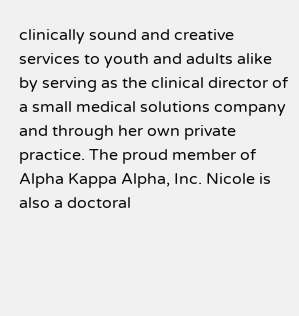clinically sound and creative services to youth and adults alike by serving as the clinical director of a small medical solutions company and through her own private practice. The proud member of Alpha Kappa Alpha, Inc. Nicole is also a doctoral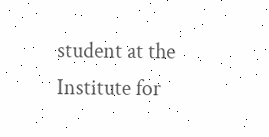student at the Institute for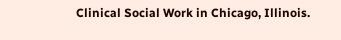Clinical Social Work in Chicago, Illinois.